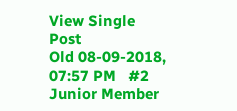View Single Post
Old 08-09-2018, 07:57 PM   #2
Junior Member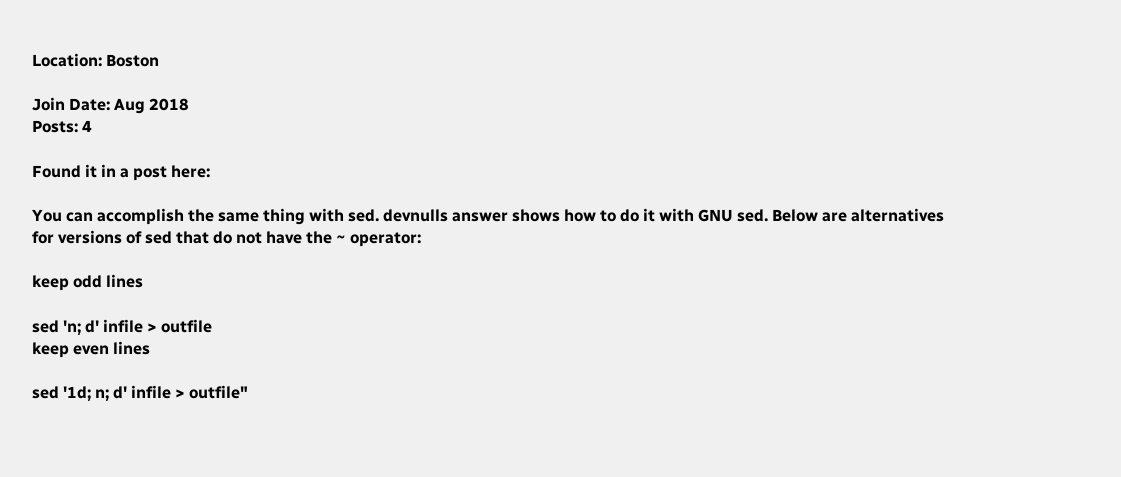Location: Boston

Join Date: Aug 2018
Posts: 4

Found it in a post here:

You can accomplish the same thing with sed. devnulls answer shows how to do it with GNU sed. Below are alternatives for versions of sed that do not have the ~ operator:

keep odd lines

sed 'n; d' infile > outfile
keep even lines

sed '1d; n; d' infile > outfile"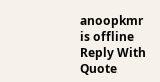anoopkmr is offline   Reply With Quote